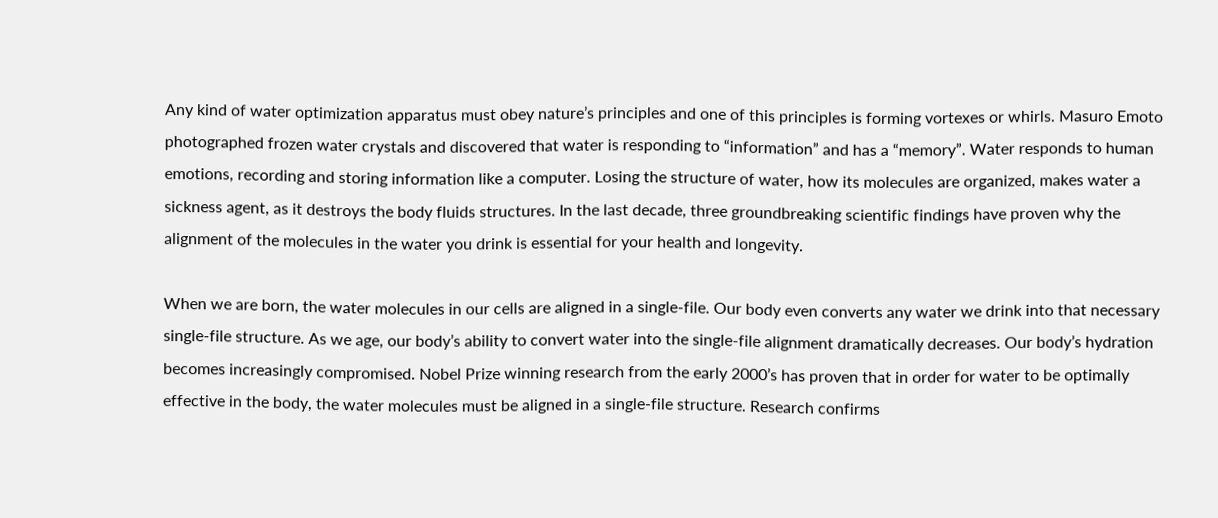Any kind of water optimization apparatus must obey nature’s principles and one of this principles is forming vortexes or whirls. Masuro Emoto photographed frozen water crystals and discovered that water is responding to “information” and has a “memory”. Water responds to human emotions, recording and storing information like a computer. Losing the structure of water, how its molecules are organized, makes water a sickness agent, as it destroys the body fluids structures. In the last decade, three groundbreaking scientific findings have proven why the alignment of the molecules in the water you drink is essential for your health and longevity.

When we are born, the water molecules in our cells are aligned in a single-file. Our body even converts any water we drink into that necessary single-file structure. As we age, our body’s ability to convert water into the single-file alignment dramatically decreases. Our body’s hydration becomes increasingly compromised. Nobel Prize winning research from the early 2000’s has proven that in order for water to be optimally effective in the body, the water molecules must be aligned in a single-file structure. Research confirms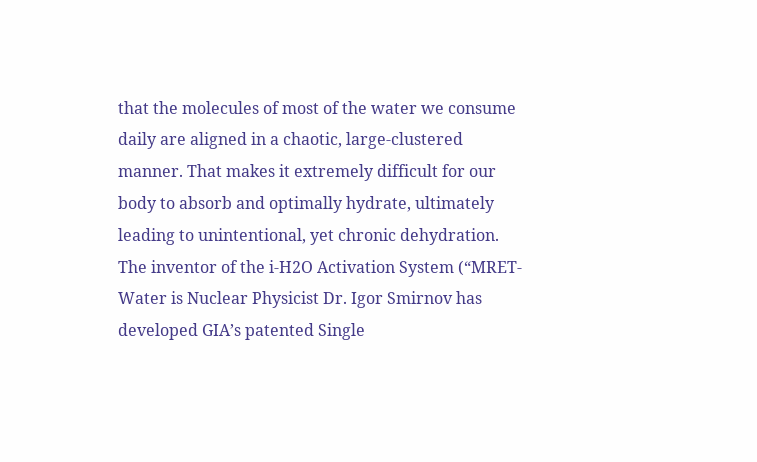that the molecules of most of the water we consume daily are aligned in a chaotic, large-clustered manner. That makes it extremely difficult for our body to absorb and optimally hydrate, ultimately leading to unintentional, yet chronic dehydration. The inventor of the i-H2O Activation System (“MRET-Water is Nuclear Physicist Dr. Igor Smirnov has developed GIA’s patented Single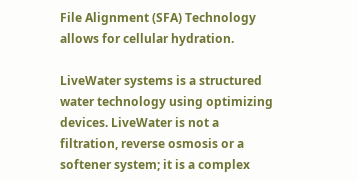File Alignment (SFA) Technology allows for cellular hydration.

LiveWater systems is a structured water technology using optimizing devices. LiveWater is not a filtration, reverse osmosis or a softener system; it is a complex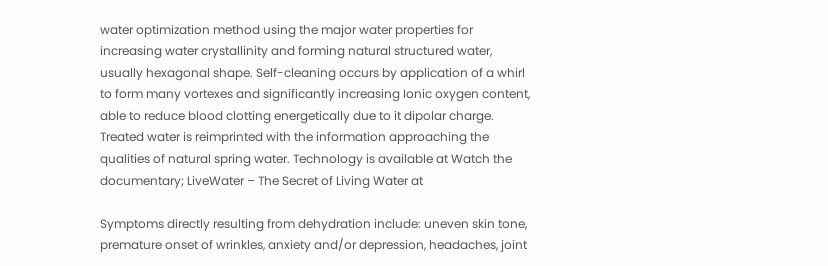water optimization method using the major water properties for increasing water crystallinity and forming natural structured water, usually hexagonal shape. Self-cleaning occurs by application of a whirl to form many vortexes and significantly increasing Ionic oxygen content, able to reduce blood clotting energetically due to it dipolar charge. Treated water is reimprinted with the information approaching the qualities of natural spring water. Technology is available at Watch the documentary; LiveWater – The Secret of Living Water at

Symptoms directly resulting from dehydration include: uneven skin tone, premature onset of wrinkles, anxiety and/or depression, headaches, joint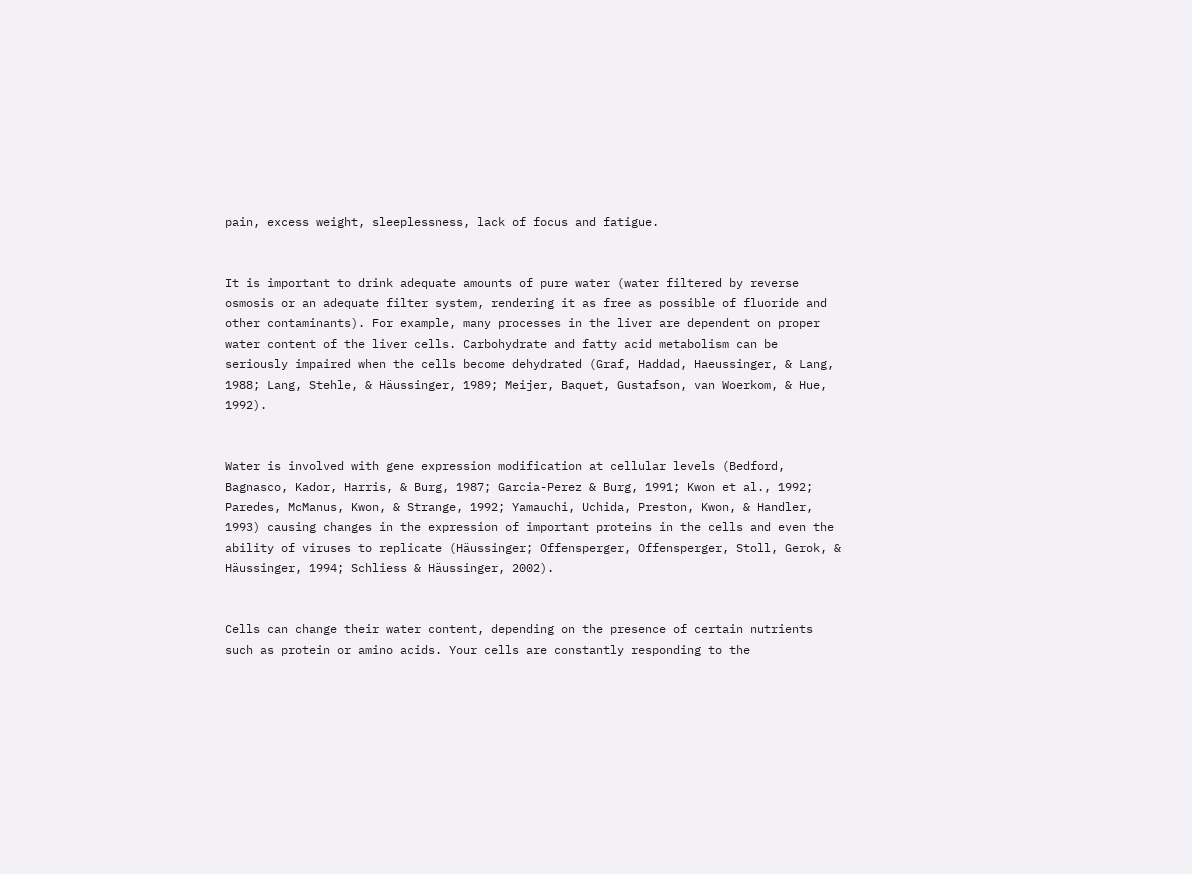pain, excess weight, sleeplessness, lack of focus and fatigue.


It is important to drink adequate amounts of pure water (water filtered by reverse osmosis or an adequate filter system, rendering it as free as possible of fluoride and other contaminants). For example, many processes in the liver are dependent on proper water content of the liver cells. Carbohydrate and fatty acid metabolism can be seriously impaired when the cells become dehydrated (Graf, Haddad, Haeussinger, & Lang, 1988; Lang, Stehle, & Häussinger, 1989; Meijer, Baquet, Gustafson, van Woerkom, & Hue, 1992).


Water is involved with gene expression modification at cellular levels (Bedford, Bagnasco, Kador, Harris, & Burg, 1987; Garcia-Perez & Burg, 1991; Kwon et al., 1992; Paredes, McManus, Kwon, & Strange, 1992; Yamauchi, Uchida, Preston, Kwon, & Handler, 1993) causing changes in the expression of important proteins in the cells and even the ability of viruses to replicate (Häussinger; Offensperger, Offensperger, Stoll, Gerok, & Häussinger, 1994; Schliess & Häussinger, 2002).


Cells can change their water content, depending on the presence of certain nutrients such as protein or amino acids. Your cells are constantly responding to the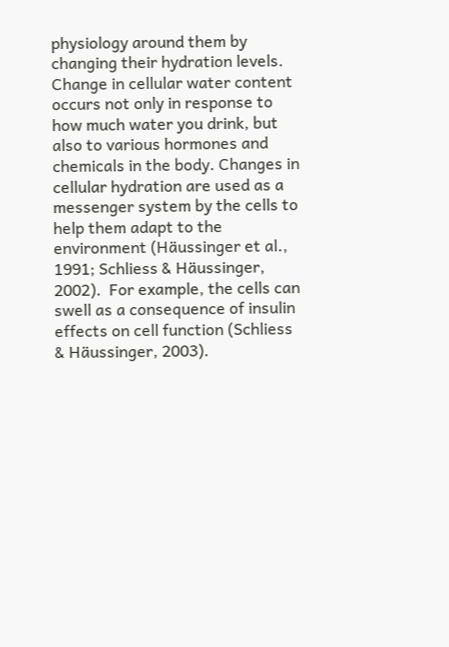physiology around them by changing their hydration levels. Change in cellular water content occurs not only in response to how much water you drink, but also to various hormones and chemicals in the body. Changes in cellular hydration are used as a messenger system by the cells to help them adapt to the environment (Häussinger et al., 1991; Schliess & Häussinger, 2002).  For example, the cells can swell as a consequence of insulin effects on cell function (Schliess & Häussinger, 2003).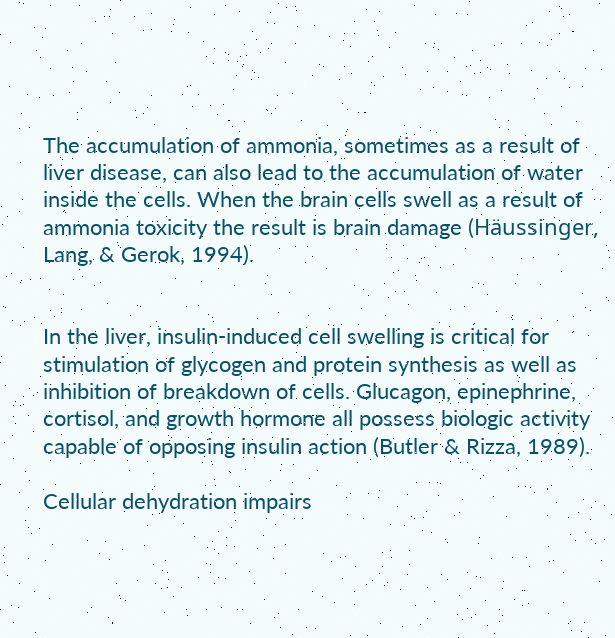The accumulation of ammonia, sometimes as a result of liver disease, can also lead to the accumulation of water inside the cells. When the brain cells swell as a result of ammonia toxicity the result is brain damage (Häussinger, Lang, & Gerok, 1994).


In the liver, insulin-induced cell swelling is critical for stimulation of glycogen and protein synthesis as well as inhibition of breakdown of cells. Glucagon, epinephrine, cortisol, and growth hormone all possess biologic activity capable of opposing insulin action (Butler & Rizza, 1989).

Cellular dehydration impairs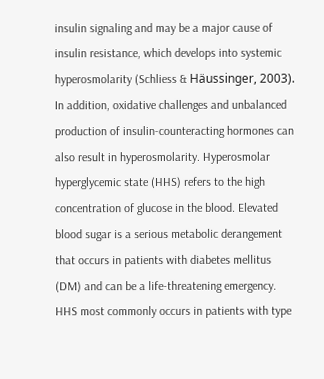insulin signaling and may be a major cause of insulin resistance, which develops into systemic hyperosmolarity (Schliess & Häussinger, 2003). In addition, oxidative challenges and unbalanced production of insulin-counteracting hormones can also result in hyperosmolarity. Hyperosmolar hyperglycemic state (HHS) refers to the high concentration of glucose in the blood. Elevated blood sugar is a serious metabolic derangement that occurs in patients with diabetes mellitus (DM) and can be a life-threatening emergency. HHS most commonly occurs in patients with type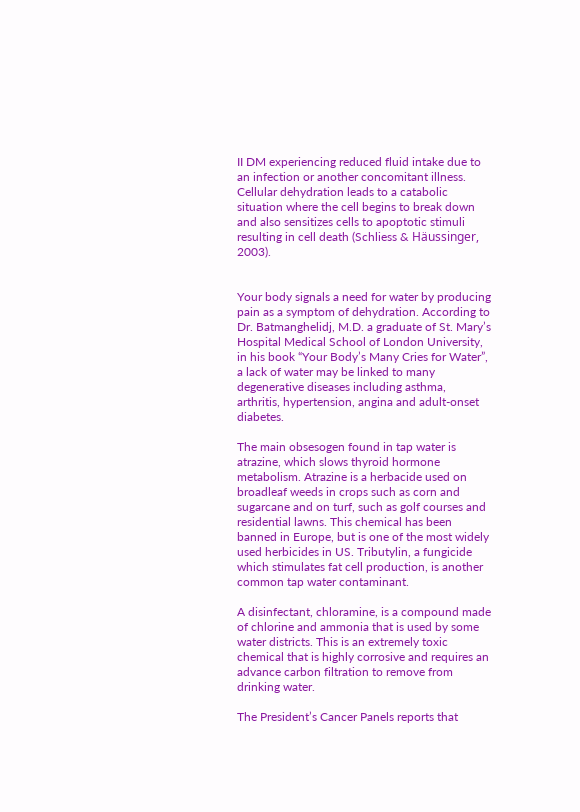II DM experiencing reduced fluid intake due to an infection or another concomitant illness. Cellular dehydration leads to a catabolic situation where the cell begins to break down and also sensitizes cells to apoptotic stimuli resulting in cell death (Schliess & Häussinger, 2003).


Your body signals a need for water by producing pain as a symptom of dehydration. According to Dr. Batmanghelidj, M.D. a graduate of St. Mary’s Hospital Medical School of London University, in his book “Your Body’s Many Cries for Water”, a lack of water may be linked to many degenerative diseases including asthma, arthritis, hypertension, angina and adult-onset diabetes.

The main obsesogen found in tap water is atrazine, which slows thyroid hormone metabolism. Atrazine is a herbacide used on broadleaf weeds in crops such as corn and sugarcane and on turf, such as golf courses and residential lawns. This chemical has been banned in Europe, but is one of the most widely used herbicides in US. Tributylin, a fungicide which stimulates fat cell production, is another common tap water contaminant.

A disinfectant, chloramine, is a compound made of chlorine and ammonia that is used by some water districts. This is an extremely toxic chemical that is highly corrosive and requires an advance carbon filtration to remove from drinking water.

The President’s Cancer Panels reports that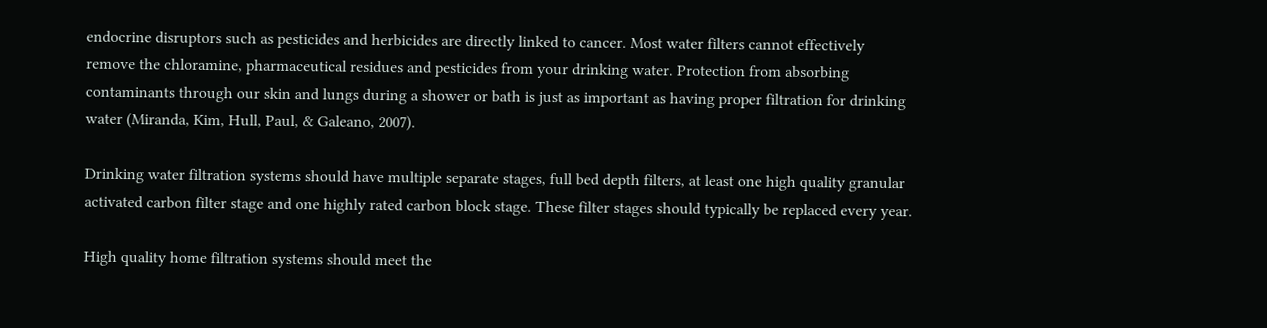endocrine disruptors such as pesticides and herbicides are directly linked to cancer. Most water filters cannot effectively remove the chloramine, pharmaceutical residues and pesticides from your drinking water. Protection from absorbing contaminants through our skin and lungs during a shower or bath is just as important as having proper filtration for drinking water (Miranda, Kim, Hull, Paul, & Galeano, 2007).

Drinking water filtration systems should have multiple separate stages, full bed depth filters, at least one high quality granular activated carbon filter stage and one highly rated carbon block stage. These filter stages should typically be replaced every year.

High quality home filtration systems should meet the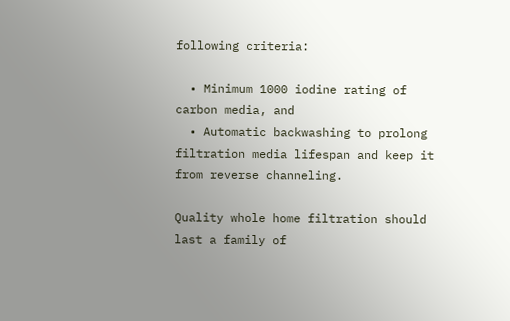following criteria:

  • Minimum 1000 iodine rating of carbon media, and
  • Automatic backwashing to prolong filtration media lifespan and keep it from reverse channeling.

Quality whole home filtration should last a family of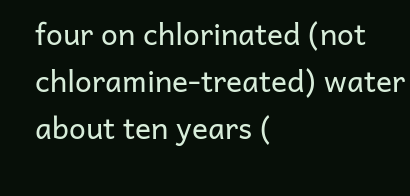four on chlorinated (not chloramine-treated) water about ten years (